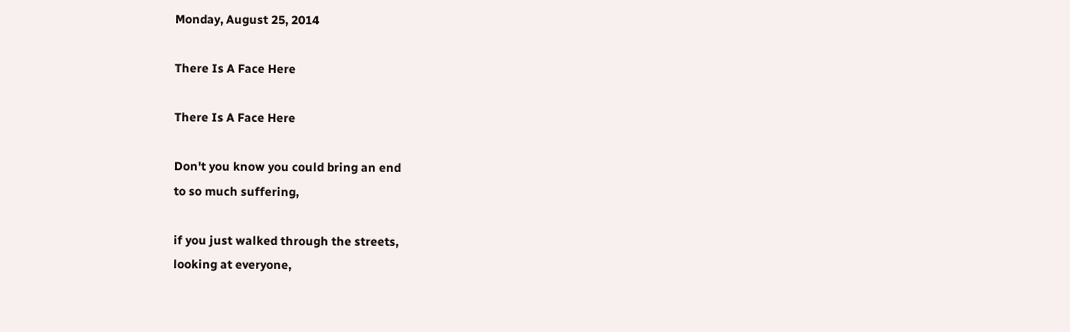Monday, August 25, 2014

There Is A Face Here

There Is A Face Here

Don't you know you could bring an end
to so much suffering,

if you just walked through the streets,
looking at everyone,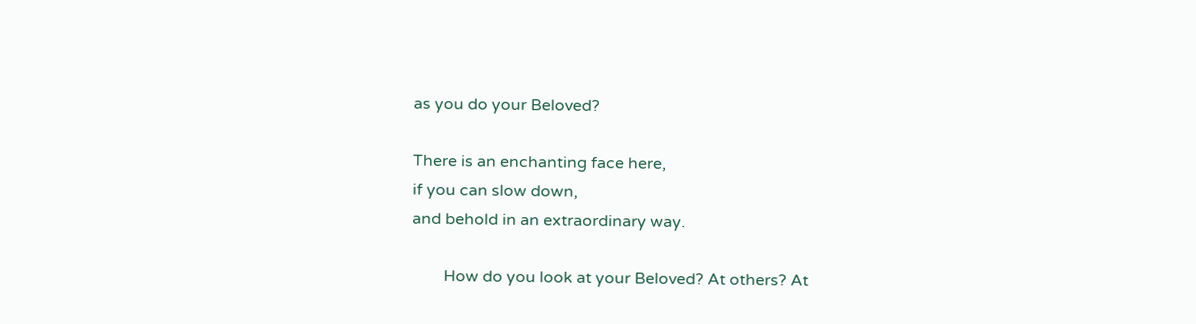as you do your Beloved?

There is an enchanting face here,
if you can slow down,
and behold in an extraordinary way.

        How do you look at your Beloved? At others? At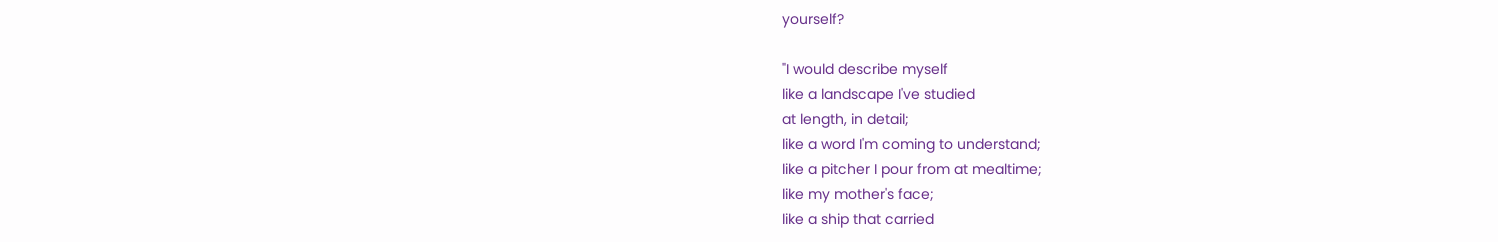yourself?

"I would describe myself
like a landscape I've studied
at length, in detail;
like a word I'm coming to understand;
like a pitcher I pour from at mealtime;
like my mother's face;
like a ship that carried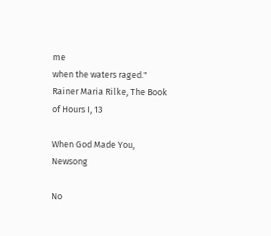me
when the waters raged."
Rainer Maria Rilke, The Book of Hours I, 13

When God Made You, Newsong

No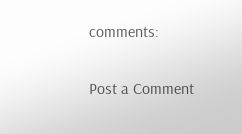comments:

Post a Comment